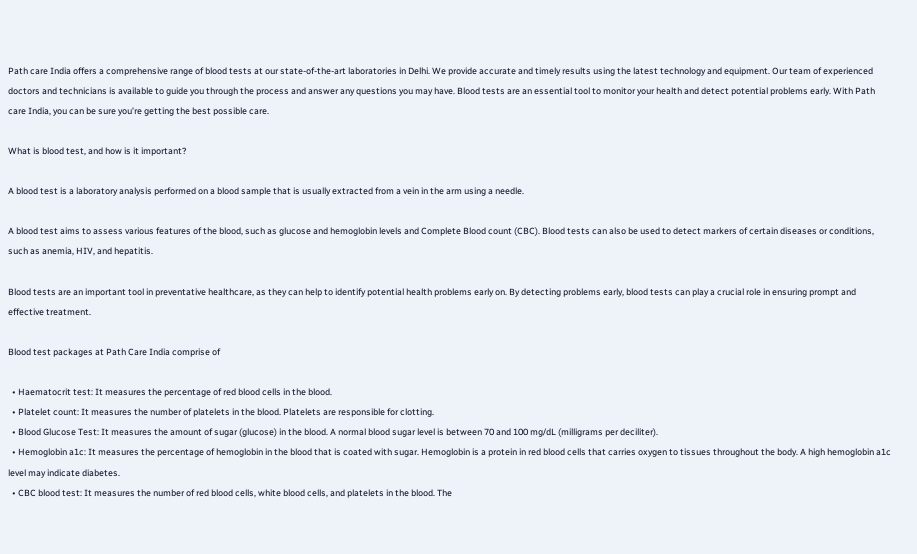Path care India offers a comprehensive range of blood tests at our state-of-the-art laboratories in Delhi. We provide accurate and timely results using the latest technology and equipment. Our team of experienced doctors and technicians is available to guide you through the process and answer any questions you may have. Blood tests are an essential tool to monitor your health and detect potential problems early. With Path care India, you can be sure you’re getting the best possible care.

What is blood test, and how is it important?

A blood test is a laboratory analysis performed on a blood sample that is usually extracted from a vein in the arm using a needle.

A blood test aims to assess various features of the blood, such as glucose and hemoglobin levels and Complete Blood count (CBC). Blood tests can also be used to detect markers of certain diseases or conditions, such as anemia, HIV, and hepatitis.

Blood tests are an important tool in preventative healthcare, as they can help to identify potential health problems early on. By detecting problems early, blood tests can play a crucial role in ensuring prompt and effective treatment.

Blood test packages at Path Care India comprise of

  • Haematocrit test: It measures the percentage of red blood cells in the blood.
  • Platelet count: It measures the number of platelets in the blood. Platelets are responsible for clotting.
  • Blood Glucose Test: It measures the amount of sugar (glucose) in the blood. A normal blood sugar level is between 70 and 100 mg/dL (milligrams per deciliter).
  • Hemoglobin a1c: It measures the percentage of hemoglobin in the blood that is coated with sugar. Hemoglobin is a protein in red blood cells that carries oxygen to tissues throughout the body. A high hemoglobin a1c level may indicate diabetes.
  • CBC blood test: It measures the number of red blood cells, white blood cells, and platelets in the blood. The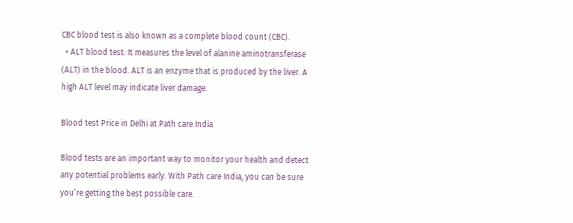CBC blood test is also known as a complete blood count (CBC).
  • ALT blood test: It measures the level of alanine aminotransferase (ALT) in the blood. ALT is an enzyme that is produced by the liver. A high ALT level may indicate liver damage.

Blood test Price in Delhi at Path care India

Blood tests are an important way to monitor your health and detect any potential problems early. With Path care India, you can be sure you’re getting the best possible care.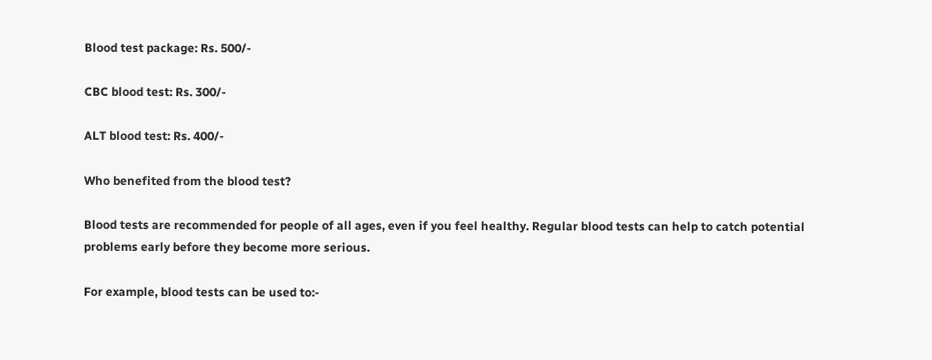Blood test package: Rs. 500/-

CBC blood test: Rs. 300/-

ALT blood test: Rs. 400/-

Who benefited from the blood test?

Blood tests are recommended for people of all ages, even if you feel healthy. Regular blood tests can help to catch potential problems early before they become more serious.

For example, blood tests can be used to:-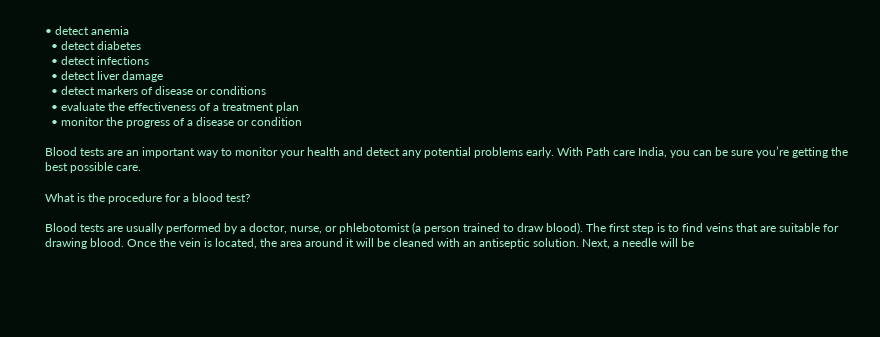• detect anemia
  • detect diabetes
  • detect infections
  • detect liver damage
  • detect markers of disease or conditions
  • evaluate the effectiveness of a treatment plan
  • monitor the progress of a disease or condition

Blood tests are an important way to monitor your health and detect any potential problems early. With Path care India, you can be sure you’re getting the best possible care.

What is the procedure for a blood test?

Blood tests are usually performed by a doctor, nurse, or phlebotomist (a person trained to draw blood). The first step is to find veins that are suitable for drawing blood. Once the vein is located, the area around it will be cleaned with an antiseptic solution. Next, a needle will be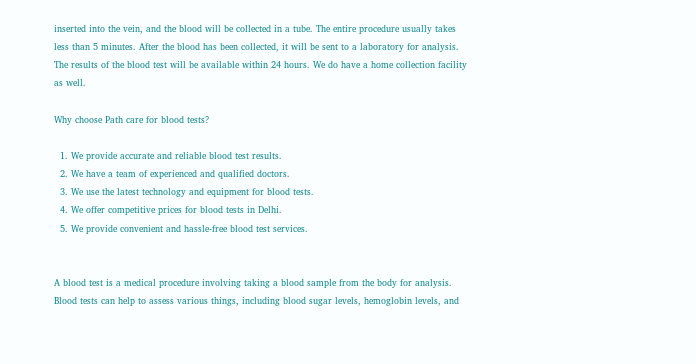inserted into the vein, and the blood will be collected in a tube. The entire procedure usually takes less than 5 minutes. After the blood has been collected, it will be sent to a laboratory for analysis. The results of the blood test will be available within 24 hours. We do have a home collection facility as well.

Why choose Path care for blood tests?

  1. We provide accurate and reliable blood test results.
  2. We have a team of experienced and qualified doctors.
  3. We use the latest technology and equipment for blood tests.
  4. We offer competitive prices for blood tests in Delhi.
  5. We provide convenient and hassle-free blood test services.


A blood test is a medical procedure involving taking a blood sample from the body for analysis. Blood tests can help to assess various things, including blood sugar levels, hemoglobin levels, and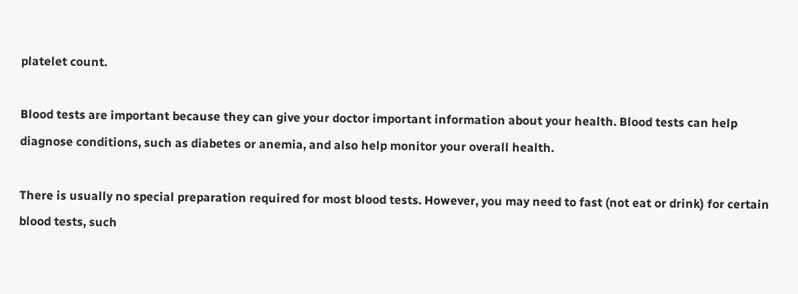platelet count.

Blood tests are important because they can give your doctor important information about your health. Blood tests can help diagnose conditions, such as diabetes or anemia, and also help monitor your overall health.

There is usually no special preparation required for most blood tests. However, you may need to fast (not eat or drink) for certain blood tests, such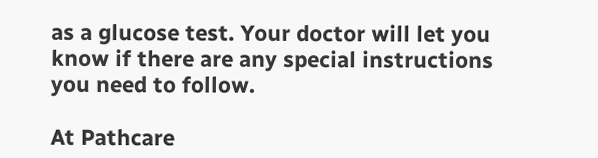as a glucose test. Your doctor will let you know if there are any special instructions you need to follow.

At Pathcare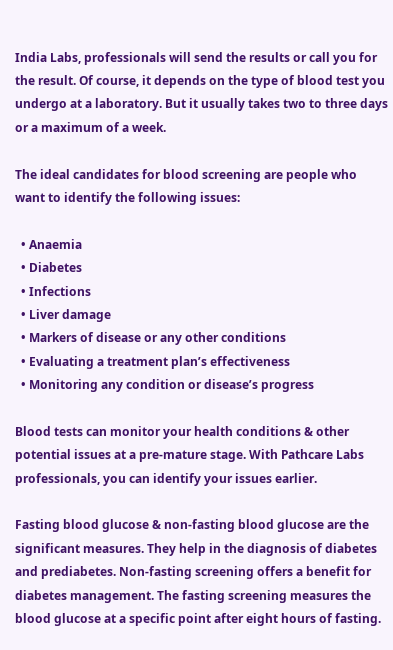India Labs, professionals will send the results or call you for the result. Of course, it depends on the type of blood test you undergo at a laboratory. But it usually takes two to three days or a maximum of a week.

The ideal candidates for blood screening are people who want to identify the following issues:

  • Anaemia
  • Diabetes
  • Infections
  • Liver damage
  • Markers of disease or any other conditions
  • Evaluating a treatment plan’s effectiveness
  • Monitoring any condition or disease’s progress

Blood tests can monitor your health conditions & other potential issues at a pre-mature stage. With Pathcare Labs professionals, you can identify your issues earlier.

Fasting blood glucose & non-fasting blood glucose are the significant measures. They help in the diagnosis of diabetes and prediabetes. Non-fasting screening offers a benefit for diabetes management. The fasting screening measures the blood glucose at a specific point after eight hours of fasting.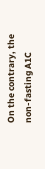On the contrary, the non-fasting A1C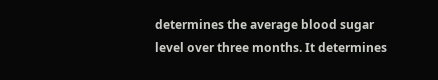determines the average blood sugar level over three months. It determines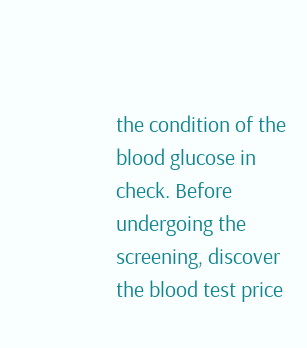the condition of the blood glucose in check. Before undergoing the screening, discover the blood test price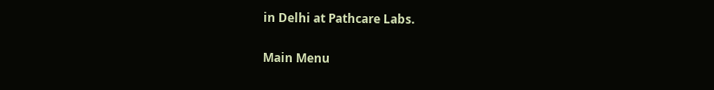in Delhi at Pathcare Labs.

Main Menu